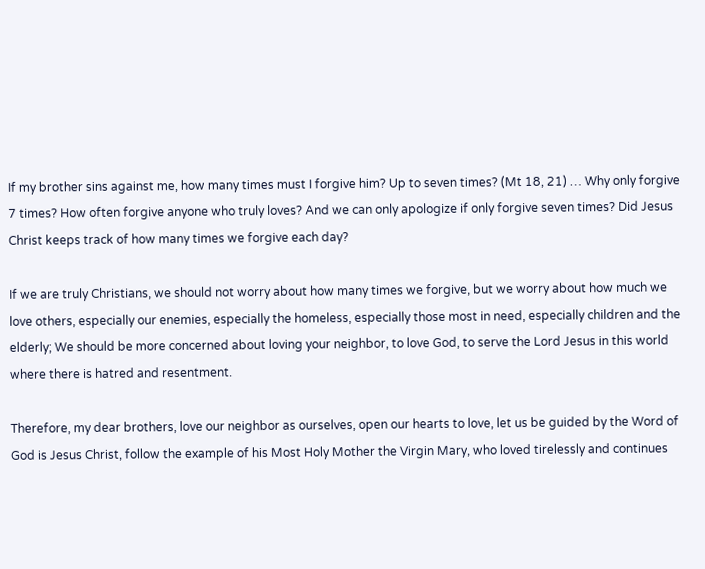If my brother sins against me, how many times must I forgive him? Up to seven times? (Mt 18, 21) … Why only forgive 7 times? How often forgive anyone who truly loves? And we can only apologize if only forgive seven times? Did Jesus Christ keeps track of how many times we forgive each day?

If we are truly Christians, we should not worry about how many times we forgive, but we worry about how much we love others, especially our enemies, especially the homeless, especially those most in need, especially children and the elderly; We should be more concerned about loving your neighbor, to love God, to serve the Lord Jesus in this world where there is hatred and resentment.

Therefore, my dear brothers, love our neighbor as ourselves, open our hearts to love, let us be guided by the Word of God is Jesus Christ, follow the example of his Most Holy Mother the Virgin Mary, who loved tirelessly and continues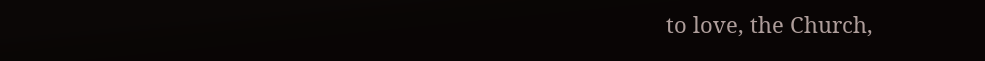to love, the Church,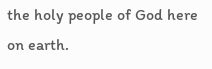the holy people of God here on earth.